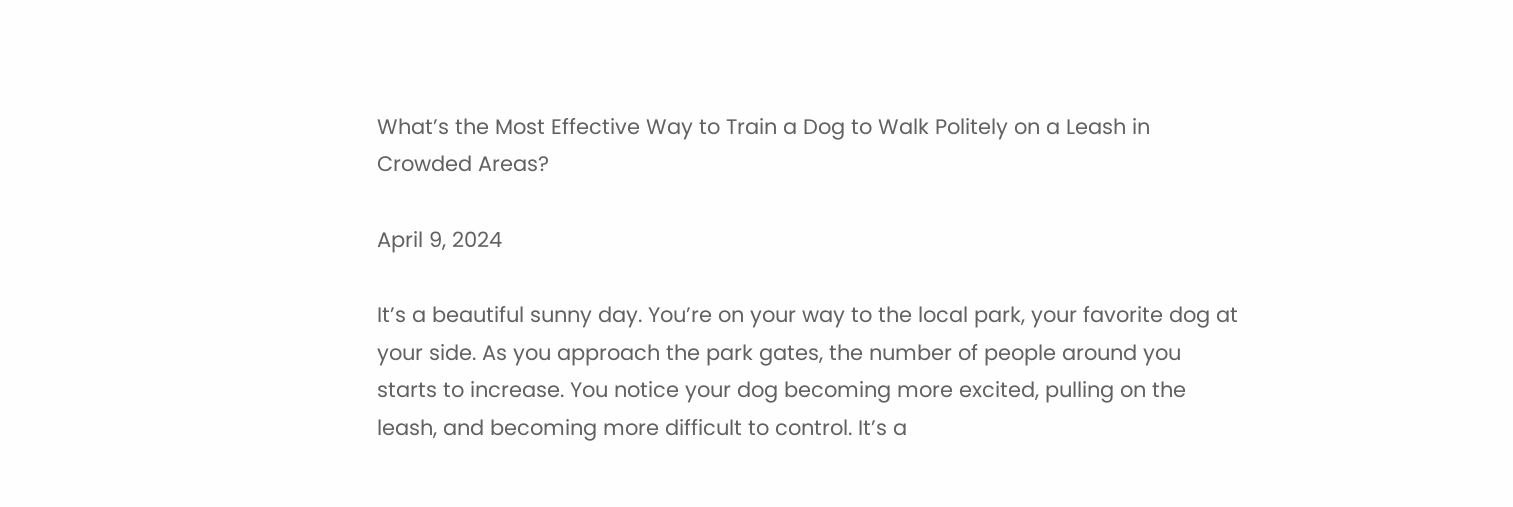What’s the Most Effective Way to Train a Dog to Walk Politely on a Leash in Crowded Areas?

April 9, 2024

It’s a beautiful sunny day. You’re on your way to the local park, your favorite dog at your side. As you approach the park gates, the number of people around you starts to increase. You notice your dog becoming more excited, pulling on the leash, and becoming more difficult to control. It’s a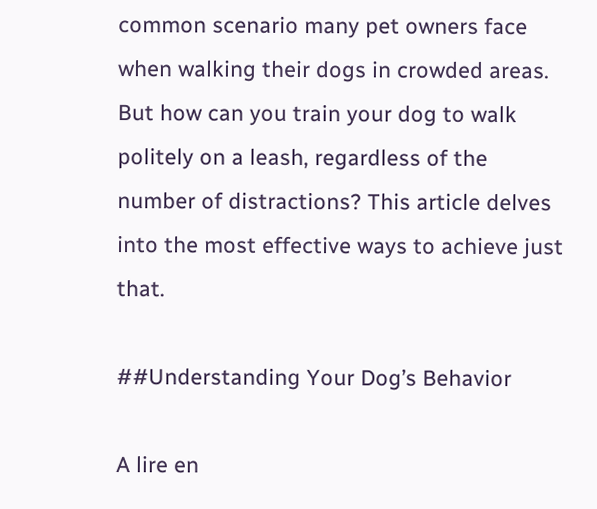common scenario many pet owners face when walking their dogs in crowded areas. But how can you train your dog to walk politely on a leash, regardless of the number of distractions? This article delves into the most effective ways to achieve just that.

##Understanding Your Dog’s Behavior

A lire en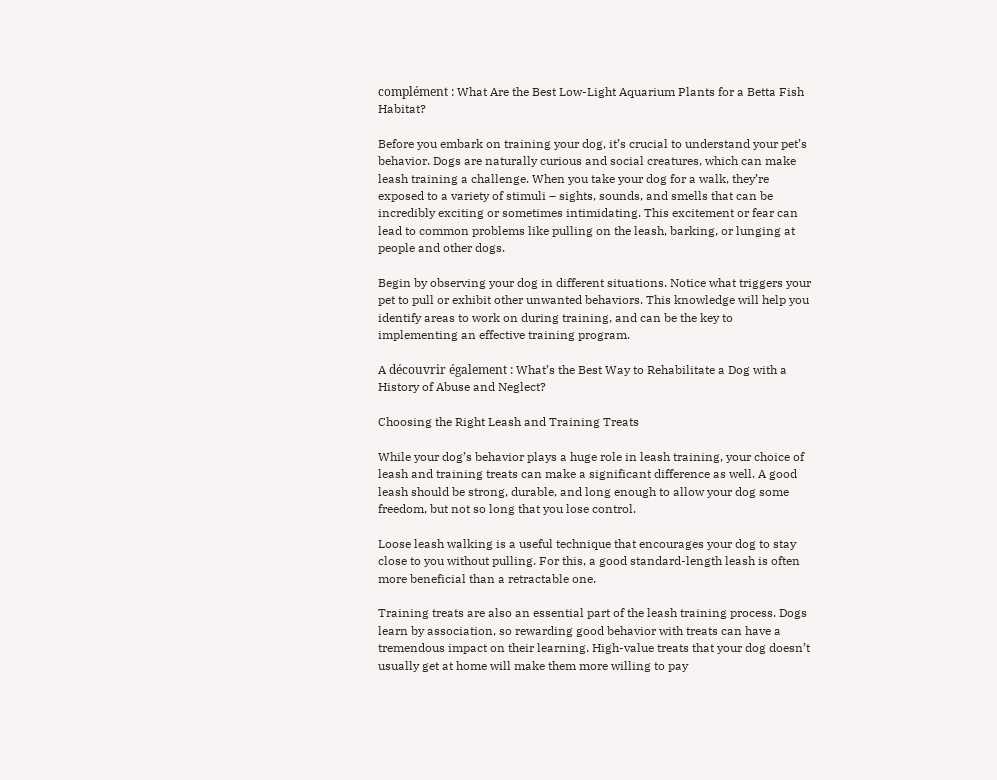complément : What Are the Best Low-Light Aquarium Plants for a Betta Fish Habitat?

Before you embark on training your dog, it’s crucial to understand your pet’s behavior. Dogs are naturally curious and social creatures, which can make leash training a challenge. When you take your dog for a walk, they’re exposed to a variety of stimuli – sights, sounds, and smells that can be incredibly exciting or sometimes intimidating. This excitement or fear can lead to common problems like pulling on the leash, barking, or lunging at people and other dogs.

Begin by observing your dog in different situations. Notice what triggers your pet to pull or exhibit other unwanted behaviors. This knowledge will help you identify areas to work on during training, and can be the key to implementing an effective training program.

A découvrir également : What’s the Best Way to Rehabilitate a Dog with a History of Abuse and Neglect?

Choosing the Right Leash and Training Treats

While your dog’s behavior plays a huge role in leash training, your choice of leash and training treats can make a significant difference as well. A good leash should be strong, durable, and long enough to allow your dog some freedom, but not so long that you lose control.

Loose leash walking is a useful technique that encourages your dog to stay close to you without pulling. For this, a good standard-length leash is often more beneficial than a retractable one.

Training treats are also an essential part of the leash training process. Dogs learn by association, so rewarding good behavior with treats can have a tremendous impact on their learning. High-value treats that your dog doesn’t usually get at home will make them more willing to pay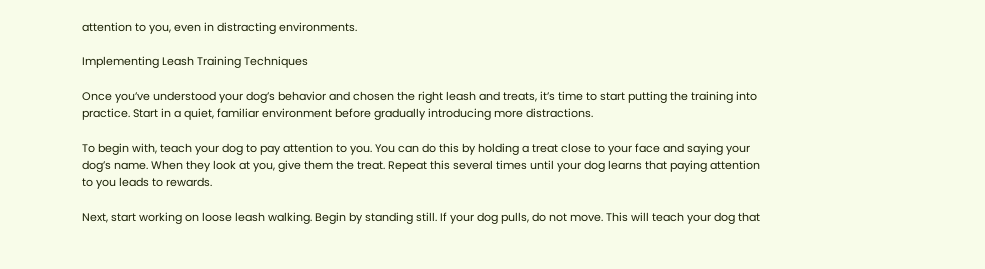attention to you, even in distracting environments.

Implementing Leash Training Techniques

Once you’ve understood your dog’s behavior and chosen the right leash and treats, it’s time to start putting the training into practice. Start in a quiet, familiar environment before gradually introducing more distractions.

To begin with, teach your dog to pay attention to you. You can do this by holding a treat close to your face and saying your dog’s name. When they look at you, give them the treat. Repeat this several times until your dog learns that paying attention to you leads to rewards.

Next, start working on loose leash walking. Begin by standing still. If your dog pulls, do not move. This will teach your dog that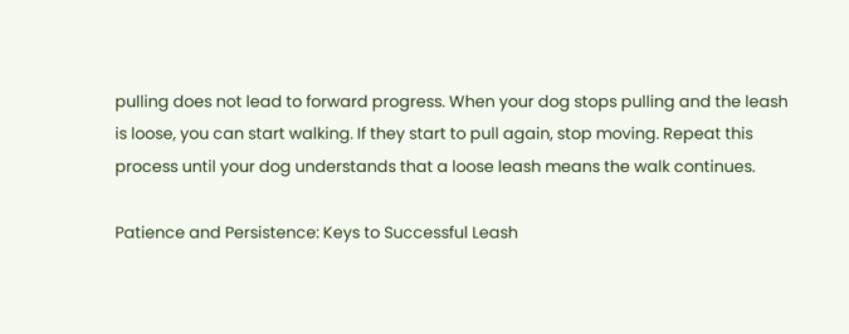pulling does not lead to forward progress. When your dog stops pulling and the leash is loose, you can start walking. If they start to pull again, stop moving. Repeat this process until your dog understands that a loose leash means the walk continues.

Patience and Persistence: Keys to Successful Leash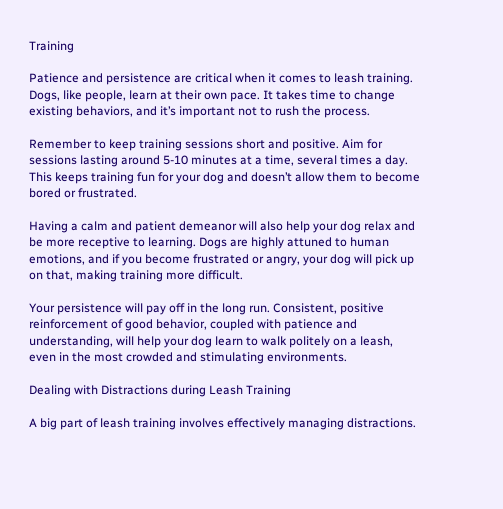Training

Patience and persistence are critical when it comes to leash training. Dogs, like people, learn at their own pace. It takes time to change existing behaviors, and it’s important not to rush the process.

Remember to keep training sessions short and positive. Aim for sessions lasting around 5-10 minutes at a time, several times a day. This keeps training fun for your dog and doesn’t allow them to become bored or frustrated.

Having a calm and patient demeanor will also help your dog relax and be more receptive to learning. Dogs are highly attuned to human emotions, and if you become frustrated or angry, your dog will pick up on that, making training more difficult.

Your persistence will pay off in the long run. Consistent, positive reinforcement of good behavior, coupled with patience and understanding, will help your dog learn to walk politely on a leash, even in the most crowded and stimulating environments.

Dealing with Distractions during Leash Training

A big part of leash training involves effectively managing distractions.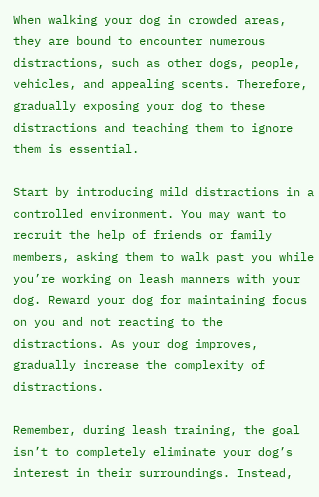When walking your dog in crowded areas, they are bound to encounter numerous distractions, such as other dogs, people, vehicles, and appealing scents. Therefore, gradually exposing your dog to these distractions and teaching them to ignore them is essential.

Start by introducing mild distractions in a controlled environment. You may want to recruit the help of friends or family members, asking them to walk past you while you’re working on leash manners with your dog. Reward your dog for maintaining focus on you and not reacting to the distractions. As your dog improves, gradually increase the complexity of distractions.

Remember, during leash training, the goal isn’t to completely eliminate your dog’s interest in their surroundings. Instead,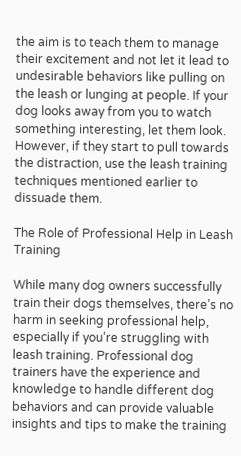the aim is to teach them to manage their excitement and not let it lead to undesirable behaviors like pulling on the leash or lunging at people. If your dog looks away from you to watch something interesting, let them look. However, if they start to pull towards the distraction, use the leash training techniques mentioned earlier to dissuade them.

The Role of Professional Help in Leash Training

While many dog owners successfully train their dogs themselves, there’s no harm in seeking professional help, especially if you’re struggling with leash training. Professional dog trainers have the experience and knowledge to handle different dog behaviors and can provide valuable insights and tips to make the training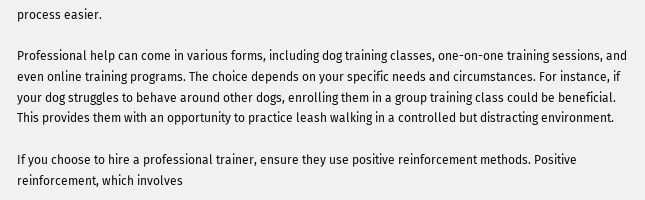process easier.

Professional help can come in various forms, including dog training classes, one-on-one training sessions, and even online training programs. The choice depends on your specific needs and circumstances. For instance, if your dog struggles to behave around other dogs, enrolling them in a group training class could be beneficial. This provides them with an opportunity to practice leash walking in a controlled but distracting environment.

If you choose to hire a professional trainer, ensure they use positive reinforcement methods. Positive reinforcement, which involves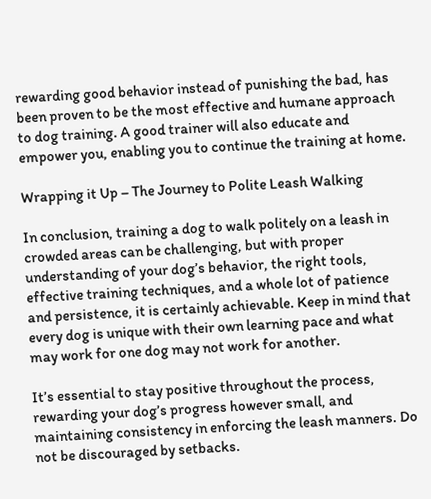rewarding good behavior instead of punishing the bad, has been proven to be the most effective and humane approach to dog training. A good trainer will also educate and empower you, enabling you to continue the training at home.

Wrapping it Up – The Journey to Polite Leash Walking

In conclusion, training a dog to walk politely on a leash in crowded areas can be challenging, but with proper understanding of your dog’s behavior, the right tools, effective training techniques, and a whole lot of patience and persistence, it is certainly achievable. Keep in mind that every dog is unique with their own learning pace and what may work for one dog may not work for another.

It’s essential to stay positive throughout the process, rewarding your dog’s progress however small, and maintaining consistency in enforcing the leash manners. Do not be discouraged by setbacks.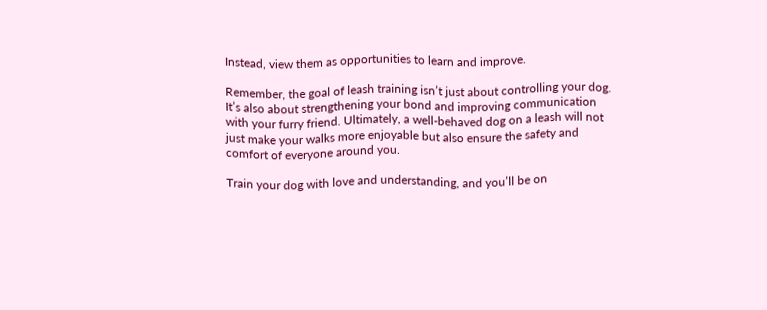Instead, view them as opportunities to learn and improve.

Remember, the goal of leash training isn’t just about controlling your dog. It’s also about strengthening your bond and improving communication with your furry friend. Ultimately, a well-behaved dog on a leash will not just make your walks more enjoyable but also ensure the safety and comfort of everyone around you.

Train your dog with love and understanding, and you’ll be on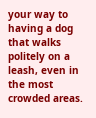your way to having a dog that walks politely on a leash, even in the most crowded areas.